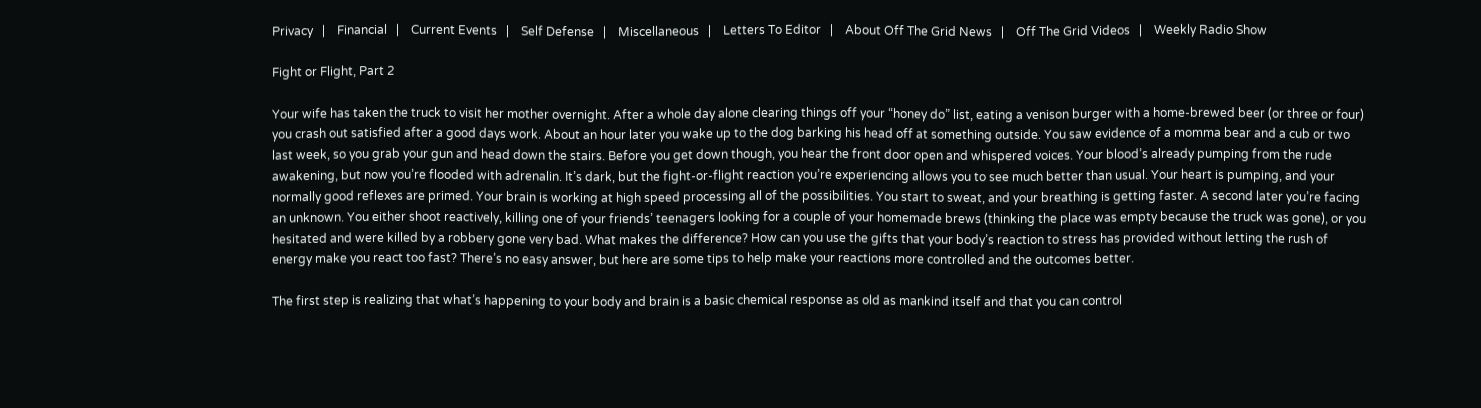Privacy   |    Financial   |    Current Events   |    Self Defense   |    Miscellaneous   |    Letters To Editor   |    About Off The Grid News   |    Off The Grid Videos   |    Weekly Radio Show

Fight or Flight, Part 2

Your wife has taken the truck to visit her mother overnight. After a whole day alone clearing things off your “honey do” list, eating a venison burger with a home-brewed beer (or three or four) you crash out satisfied after a good days work. About an hour later you wake up to the dog barking his head off at something outside. You saw evidence of a momma bear and a cub or two last week, so you grab your gun and head down the stairs. Before you get down though, you hear the front door open and whispered voices. Your blood’s already pumping from the rude awakening, but now you’re flooded with adrenalin. It’s dark, but the fight-or-flight reaction you’re experiencing allows you to see much better than usual. Your heart is pumping, and your normally good reflexes are primed. Your brain is working at high speed processing all of the possibilities. You start to sweat, and your breathing is getting faster. A second later you’re facing an unknown. You either shoot reactively, killing one of your friends’ teenagers looking for a couple of your homemade brews (thinking the place was empty because the truck was gone), or you hesitated and were killed by a robbery gone very bad. What makes the difference? How can you use the gifts that your body’s reaction to stress has provided without letting the rush of energy make you react too fast? There’s no easy answer, but here are some tips to help make your reactions more controlled and the outcomes better.

The first step is realizing that what’s happening to your body and brain is a basic chemical response as old as mankind itself and that you can control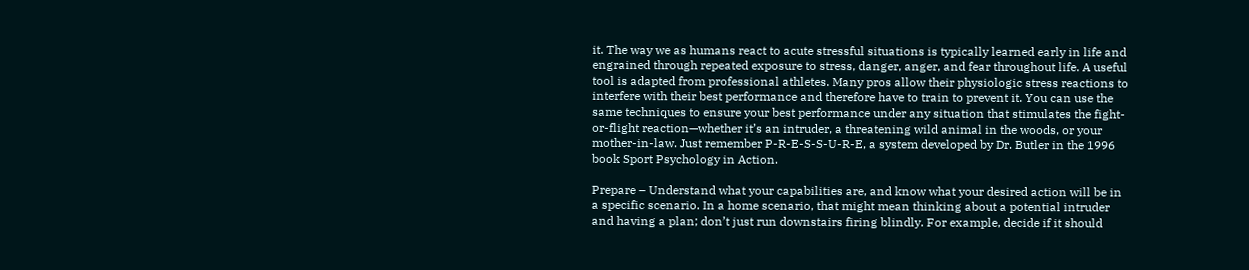it. The way we as humans react to acute stressful situations is typically learned early in life and engrained through repeated exposure to stress, danger, anger, and fear throughout life. A useful tool is adapted from professional athletes. Many pros allow their physiologic stress reactions to interfere with their best performance and therefore have to train to prevent it. You can use the same techniques to ensure your best performance under any situation that stimulates the fight-or-flight reaction—whether it’s an intruder, a threatening wild animal in the woods, or your mother-in-law. Just remember P-R-E-S-S-U-R-E, a system developed by Dr. Butler in the 1996 book Sport Psychology in Action.

Prepare – Understand what your capabilities are, and know what your desired action will be in a specific scenario. In a home scenario, that might mean thinking about a potential intruder and having a plan; don’t just run downstairs firing blindly. For example, decide if it should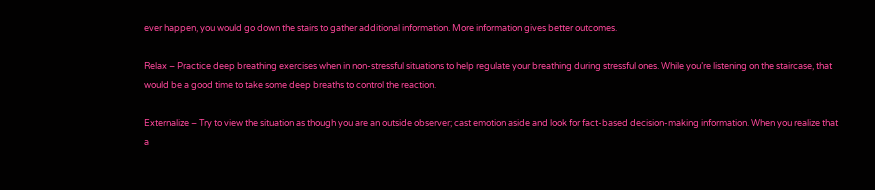ever happen, you would go down the stairs to gather additional information. More information gives better outcomes.

Relax – Practice deep breathing exercises when in non-stressful situations to help regulate your breathing during stressful ones. While you’re listening on the staircase, that would be a good time to take some deep breaths to control the reaction.

Externalize – Try to view the situation as though you are an outside observer; cast emotion aside and look for fact-based decision-making information. When you realize that a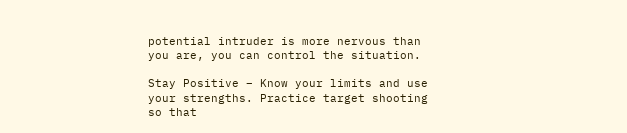potential intruder is more nervous than you are, you can control the situation.

Stay Positive – Know your limits and use your strengths. Practice target shooting so that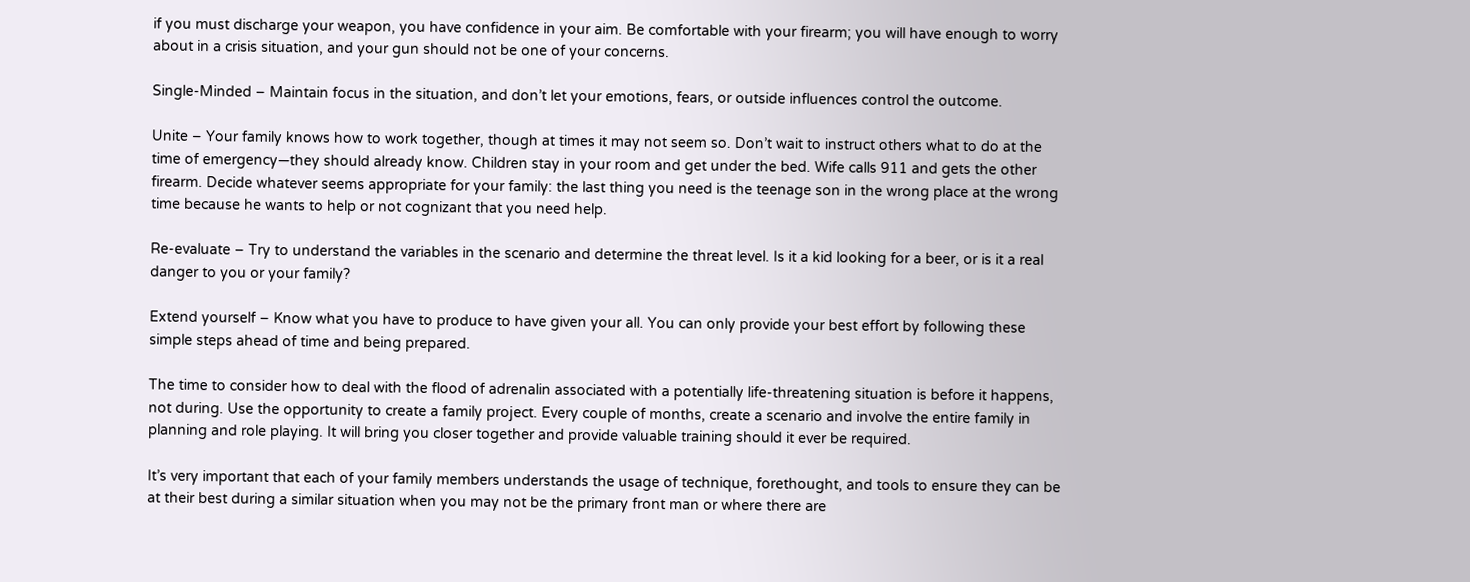if you must discharge your weapon, you have confidence in your aim. Be comfortable with your firearm; you will have enough to worry about in a crisis situation, and your gun should not be one of your concerns.

Single-Minded – Maintain focus in the situation, and don’t let your emotions, fears, or outside influences control the outcome.

Unite – Your family knows how to work together, though at times it may not seem so. Don’t wait to instruct others what to do at the time of emergency—they should already know. Children stay in your room and get under the bed. Wife calls 911 and gets the other firearm. Decide whatever seems appropriate for your family: the last thing you need is the teenage son in the wrong place at the wrong time because he wants to help or not cognizant that you need help.

Re-evaluate – Try to understand the variables in the scenario and determine the threat level. Is it a kid looking for a beer, or is it a real danger to you or your family?

Extend yourself – Know what you have to produce to have given your all. You can only provide your best effort by following these simple steps ahead of time and being prepared.

The time to consider how to deal with the flood of adrenalin associated with a potentially life-threatening situation is before it happens, not during. Use the opportunity to create a family project. Every couple of months, create a scenario and involve the entire family in planning and role playing. It will bring you closer together and provide valuable training should it ever be required.

It’s very important that each of your family members understands the usage of technique, forethought, and tools to ensure they can be at their best during a similar situation when you may not be the primary front man or where there are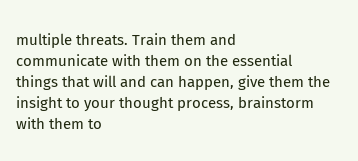multiple threats. Train them and communicate with them on the essential things that will and can happen, give them the insight to your thought process, brainstorm with them to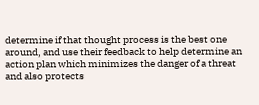determine if that thought process is the best one around, and use their feedback to help determine an action plan which minimizes the danger of a threat and also protects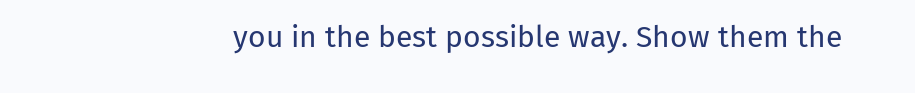you in the best possible way. Show them the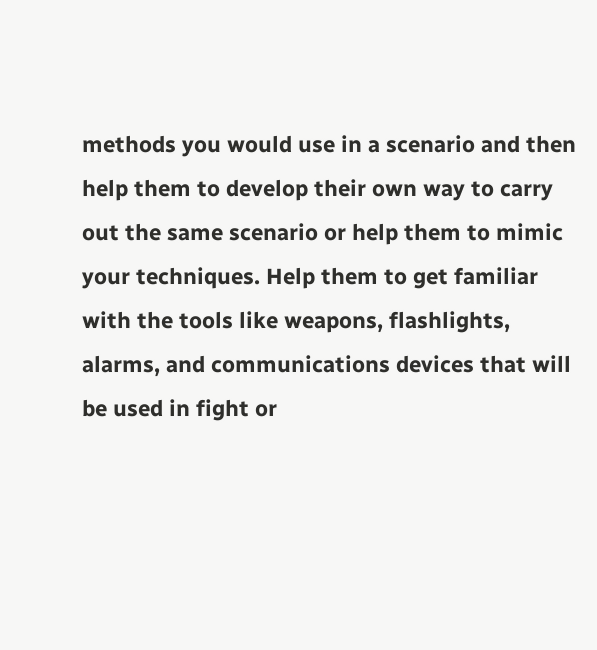methods you would use in a scenario and then help them to develop their own way to carry out the same scenario or help them to mimic your techniques. Help them to get familiar with the tools like weapons, flashlights, alarms, and communications devices that will be used in fight or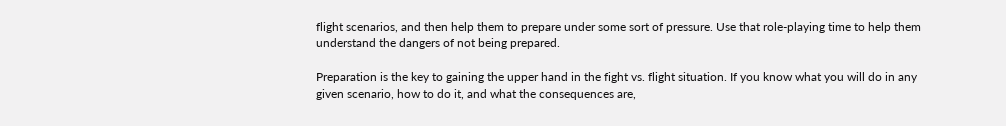flight scenarios, and then help them to prepare under some sort of pressure. Use that role-playing time to help them understand the dangers of not being prepared.

Preparation is the key to gaining the upper hand in the fight vs. flight situation. If you know what you will do in any given scenario, how to do it, and what the consequences are,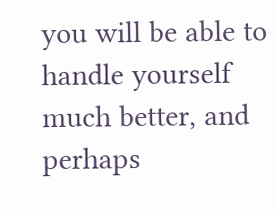you will be able to handle yourself much better, and perhaps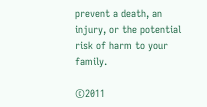prevent a death, an injury, or the potential risk of harm to your family.

©2011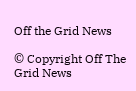Off the Grid News

© Copyright Off The Grid News